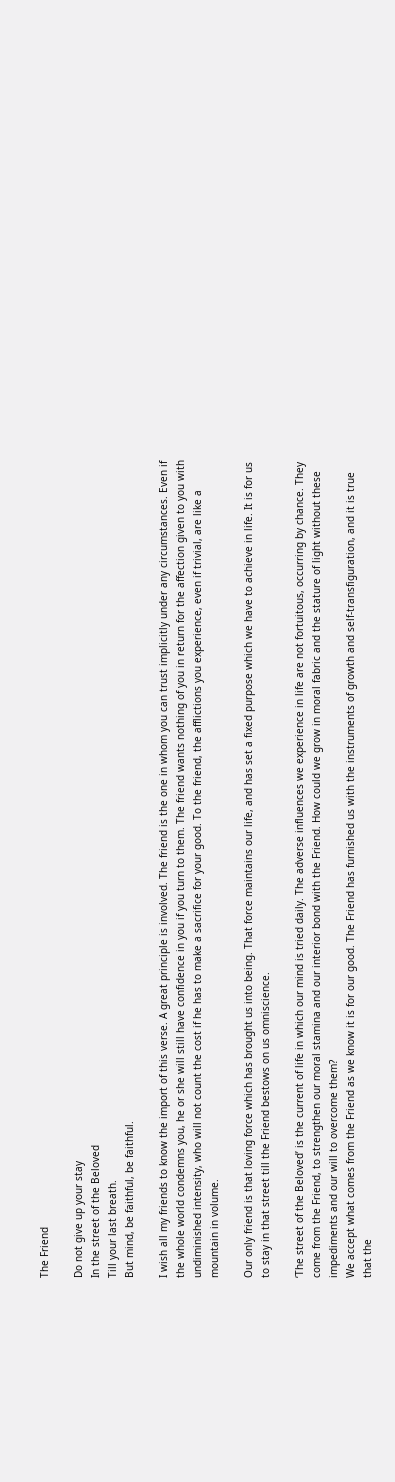The Friend

Do not give up your stay
In the street of the Beloved
Till your last breath.
But mind, be faithful, be faithful.

I wish all my friends to know the import of this verse. A great principle is involved. The friend is the one in whom you can trust implicitly under any circumstances. Even if the whole world condemns you, he or she will still have confidence in you if you turn to them. The friend wants nothing of you in return for the affection given to you with undiminished intensity, who will not count the cost if he has to make a sacrifice for your good. To the friend, the afflictions you experience, even if trivial, are like a mountain in volume.

Our only friend is that loving force which has brought us into being. That force maintains our life, and has set a fixed purpose which we have to achieve in life. It is for us to stay in that street till the Friend bestows on us omniscience.

‘The street of the Beloved’ is the current of life in which our mind is tried daily. The adverse influences we experience in life are not fortuitous, occurring by chance. They come from the Friend, to strengthen our moral stamina and our interior bond with the Friend. How could we grow in moral fabric and the stature of light without these impediments and our will to overcome them?
We accept what comes from the Friend as we know it is for our good. The Friend has furnished us with the instruments of growth and self-transfiguration, and it is true that the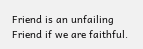Friend is an unfailing Friend if we are faithful.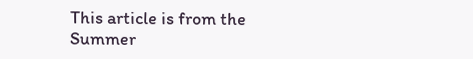This article is from the Summer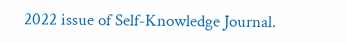2022 issue of Self-Knowledge Journal.